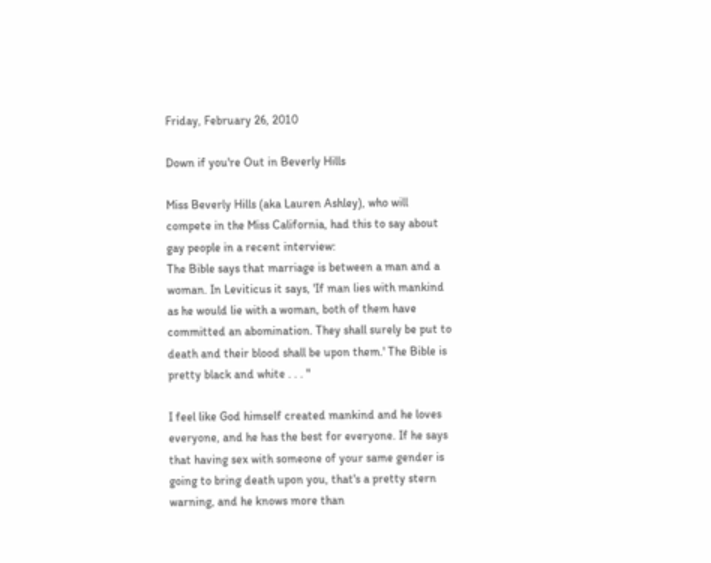Friday, February 26, 2010

Down if you're Out in Beverly Hills

Miss Beverly Hills (aka Lauren Ashley), who will compete in the Miss California, had this to say about gay people in a recent interview:
The Bible says that marriage is between a man and a woman. In Leviticus it says, 'If man lies with mankind as he would lie with a woman, both of them have committed an abomination. They shall surely be put to death and their blood shall be upon them.' The Bible is pretty black and white . . . "

I feel like God himself created mankind and he loves everyone, and he has the best for everyone. If he says that having sex with someone of your same gender is going to bring death upon you, that's a pretty stern warning, and he knows more than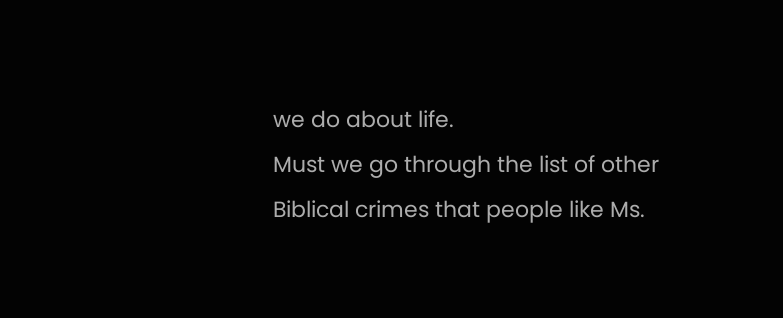we do about life.
Must we go through the list of other Biblical crimes that people like Ms.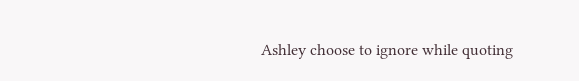Ashley choose to ignore while quoting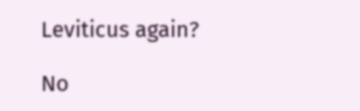Leviticus again?

No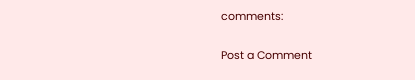comments:

Post a Comment